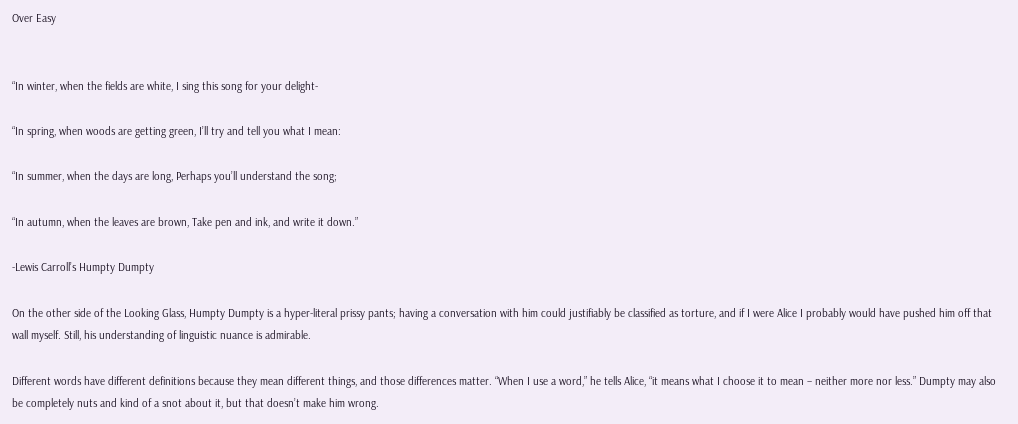Over Easy


“In winter, when the fields are white, I sing this song for your delight-

“In spring, when woods are getting green, I’ll try and tell you what I mean:

“In summer, when the days are long, Perhaps you’ll understand the song;

“In autumn, when the leaves are brown, Take pen and ink, and write it down.”

-Lewis Carroll’s Humpty Dumpty

On the other side of the Looking Glass, Humpty Dumpty is a hyper-literal prissy pants; having a conversation with him could justifiably be classified as torture, and if I were Alice I probably would have pushed him off that wall myself. Still, his understanding of linguistic nuance is admirable.

Different words have different definitions because they mean different things, and those differences matter. “When I use a word,” he tells Alice, “it means what I choose it to mean – neither more nor less.” Dumpty may also be completely nuts and kind of a snot about it, but that doesn’t make him wrong.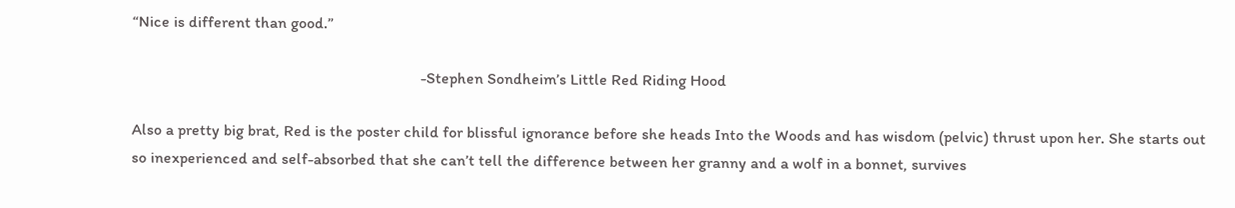“Nice is different than good.”

                                                                        -Stephen Sondheim’s Little Red Riding Hood

Also a pretty big brat, Red is the poster child for blissful ignorance before she heads Into the Woods and has wisdom (pelvic) thrust upon her. She starts out so inexperienced and self-absorbed that she can’t tell the difference between her granny and a wolf in a bonnet, survives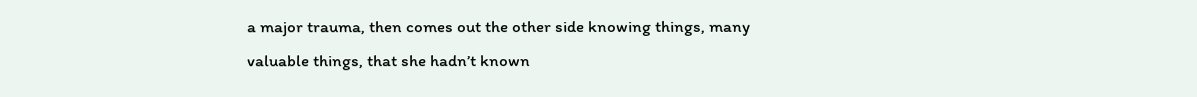a major trauma, then comes out the other side knowing things, many valuable things, that she hadn’t known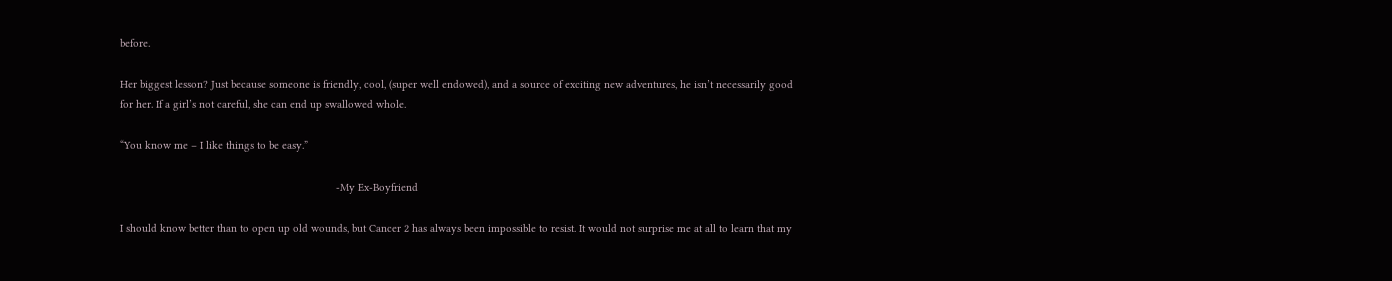before.

Her biggest lesson? Just because someone is friendly, cool, (super well endowed), and a source of exciting new adventures, he isn’t necessarily good for her. If a girl’s not careful, she can end up swallowed whole.

“You know me – I like things to be easy.”

                                                                        -My Ex-Boyfriend

I should know better than to open up old wounds, but Cancer 2 has always been impossible to resist. It would not surprise me at all to learn that my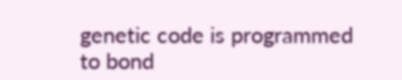genetic code is programmed to bond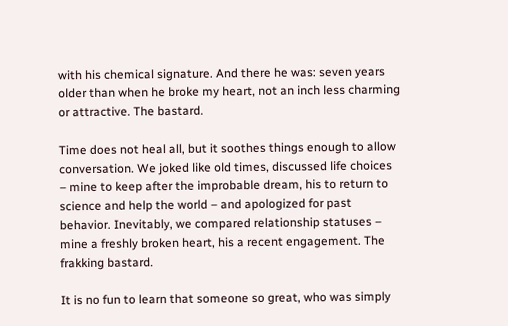with his chemical signature. And there he was: seven years older than when he broke my heart, not an inch less charming or attractive. The bastard.

Time does not heal all, but it soothes things enough to allow conversation. We joked like old times, discussed life choices – mine to keep after the improbable dream, his to return to science and help the world – and apologized for past behavior. Inevitably, we compared relationship statuses – mine a freshly broken heart, his a recent engagement. The frakking bastard.

It is no fun to learn that someone so great, who was simply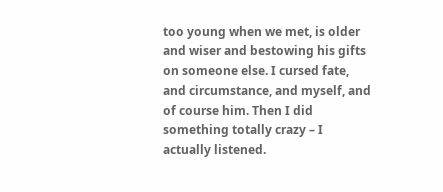too young when we met, is older and wiser and bestowing his gifts on someone else. I cursed fate, and circumstance, and myself, and of course him. Then I did something totally crazy – I actually listened.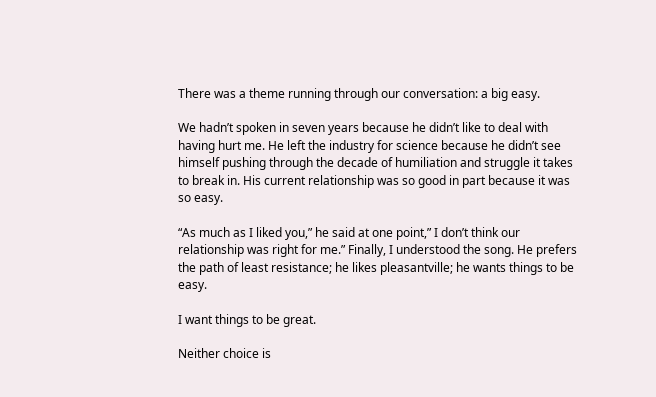There was a theme running through our conversation: a big easy.

We hadn’t spoken in seven years because he didn’t like to deal with having hurt me. He left the industry for science because he didn’t see himself pushing through the decade of humiliation and struggle it takes to break in. His current relationship was so good in part because it was so easy.

“As much as I liked you,” he said at one point,” I don’t think our relationship was right for me.” Finally, I understood the song. He prefers the path of least resistance; he likes pleasantville; he wants things to be easy.

I want things to be great.

Neither choice is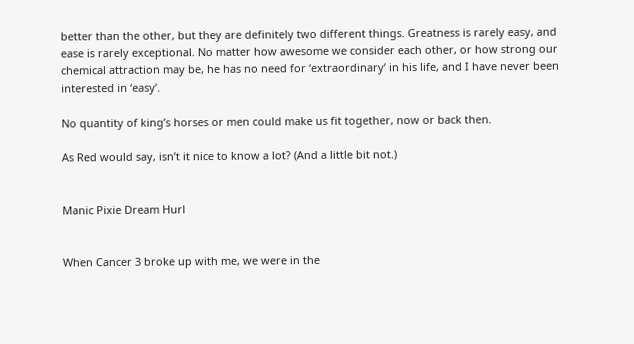better than the other, but they are definitely two different things. Greatness is rarely easy, and ease is rarely exceptional. No matter how awesome we consider each other, or how strong our chemical attraction may be, he has no need for ‘extraordinary’ in his life, and I have never been interested in ‘easy’.

No quantity of king’s horses or men could make us fit together, now or back then.

As Red would say, isn’t it nice to know a lot? (And a little bit not.)


Manic Pixie Dream Hurl


When Cancer 3 broke up with me, we were in the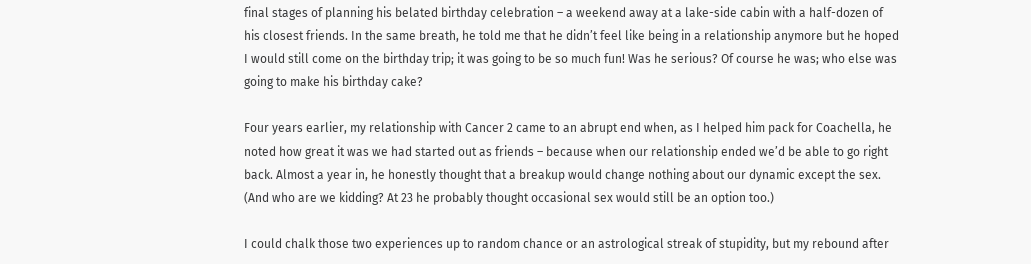final stages of planning his belated birthday celebration – a weekend away at a lake-side cabin with a half-dozen of his closest friends. In the same breath, he told me that he didn’t feel like being in a relationship anymore but he hoped I would still come on the birthday trip; it was going to be so much fun! Was he serious? Of course he was; who else was going to make his birthday cake?

Four years earlier, my relationship with Cancer 2 came to an abrupt end when, as I helped him pack for Coachella, he noted how great it was we had started out as friends – because when our relationship ended we’d be able to go right back. Almost a year in, he honestly thought that a breakup would change nothing about our dynamic except the sex. (And who are we kidding? At 23 he probably thought occasional sex would still be an option too.)

I could chalk those two experiences up to random chance or an astrological streak of stupidity, but my rebound after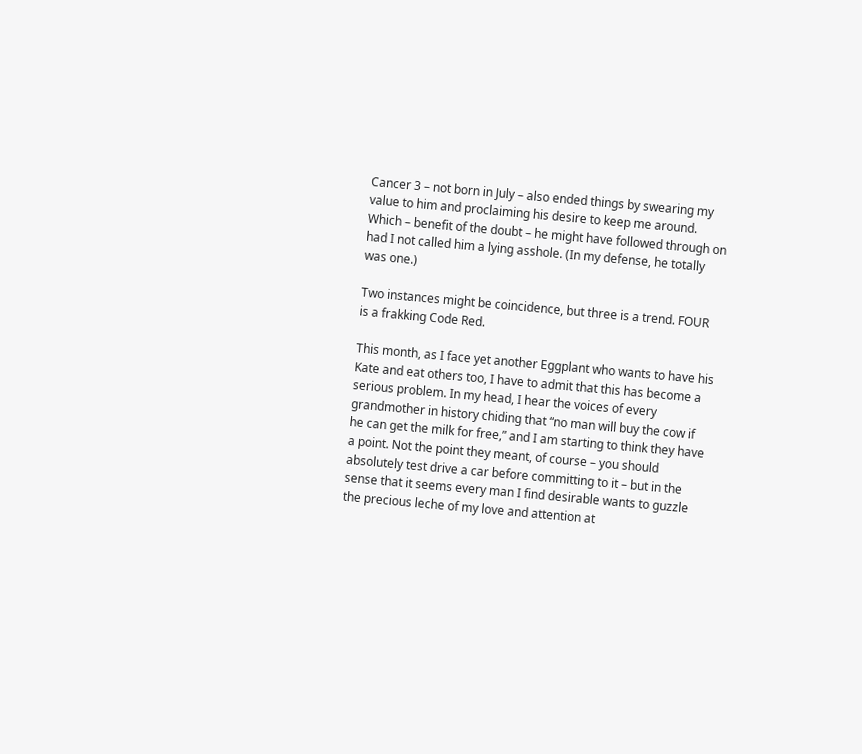Cancer 3 – not born in July – also ended things by swearing my value to him and proclaiming his desire to keep me around. Which – benefit of the doubt – he might have followed through on had I not called him a lying asshole. (In my defense, he totally was one.)

Two instances might be coincidence, but three is a trend. FOUR is a frakking Code Red.

This month, as I face yet another Eggplant who wants to have his Kate and eat others too, I have to admit that this has become a serious problem. In my head, I hear the voices of every grandmother in history chiding that “no man will buy the cow if he can get the milk for free,” and I am starting to think they have a point. Not the point they meant, of course – you should absolutely test drive a car before committing to it – but in the sense that it seems every man I find desirable wants to guzzle the precious leche of my love and attention at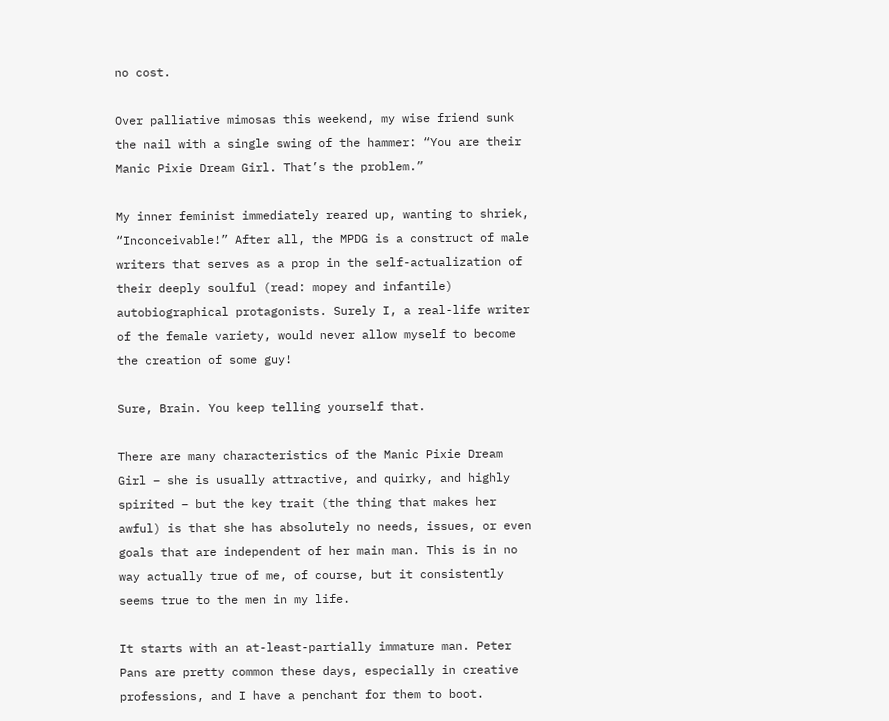no cost.

Over palliative mimosas this weekend, my wise friend sunk the nail with a single swing of the hammer: “You are their Manic Pixie Dream Girl. That’s the problem.”

My inner feminist immediately reared up, wanting to shriek, “Inconceivable!” After all, the MPDG is a construct of male writers that serves as a prop in the self-actualization of their deeply soulful (read: mopey and infantile) autobiographical protagonists. Surely I, a real-life writer of the female variety, would never allow myself to become the creation of some guy!

Sure, Brain. You keep telling yourself that.

There are many characteristics of the Manic Pixie Dream Girl – she is usually attractive, and quirky, and highly spirited – but the key trait (the thing that makes her awful) is that she has absolutely no needs, issues, or even goals that are independent of her main man. This is in no way actually true of me, of course, but it consistently seems true to the men in my life.

It starts with an at-least-partially immature man. Peter Pans are pretty common these days, especially in creative professions, and I have a penchant for them to boot.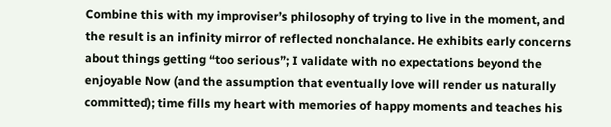Combine this with my improviser’s philosophy of trying to live in the moment, and the result is an infinity mirror of reflected nonchalance. He exhibits early concerns about things getting “too serious”; I validate with no expectations beyond the enjoyable Now (and the assumption that eventually love will render us naturally committed); time fills my heart with memories of happy moments and teaches his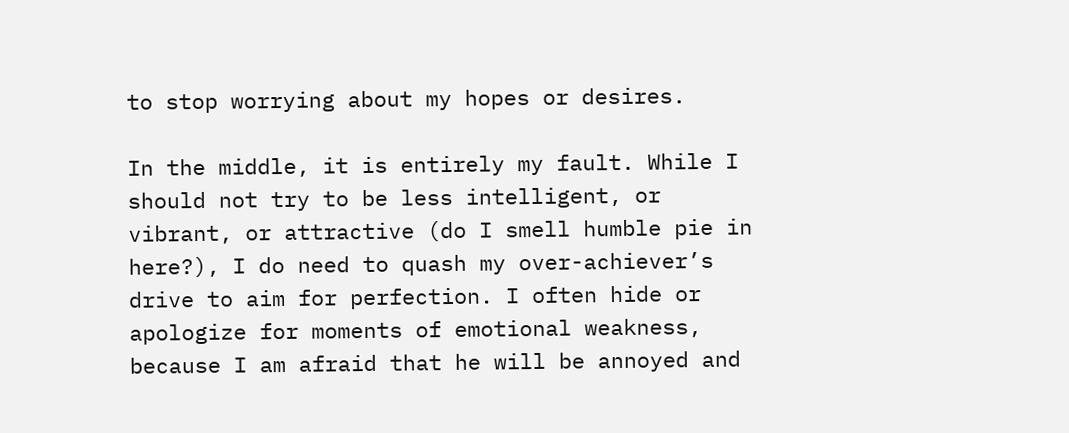to stop worrying about my hopes or desires.

In the middle, it is entirely my fault. While I should not try to be less intelligent, or vibrant, or attractive (do I smell humble pie in here?), I do need to quash my over-achiever’s drive to aim for perfection. I often hide or apologize for moments of emotional weakness, because I am afraid that he will be annoyed and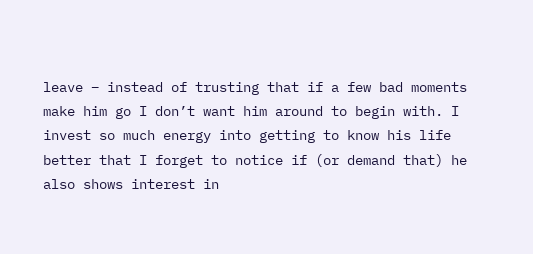leave – instead of trusting that if a few bad moments make him go I don’t want him around to begin with. I invest so much energy into getting to know his life better that I forget to notice if (or demand that) he also shows interest in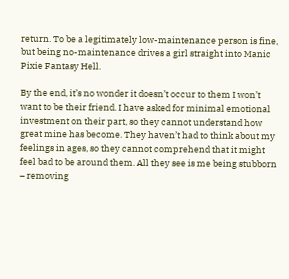return. To be a legitimately low-maintenance person is fine, but being no-maintenance drives a girl straight into Manic Pixie Fantasy Hell.

By the end, it’s no wonder it doesn’t occur to them I won’t want to be their friend. I have asked for minimal emotional investment on their part, so they cannot understand how great mine has become. They haven’t had to think about my feelings in ages, so they cannot comprehend that it might feel bad to be around them. All they see is me being stubborn – removing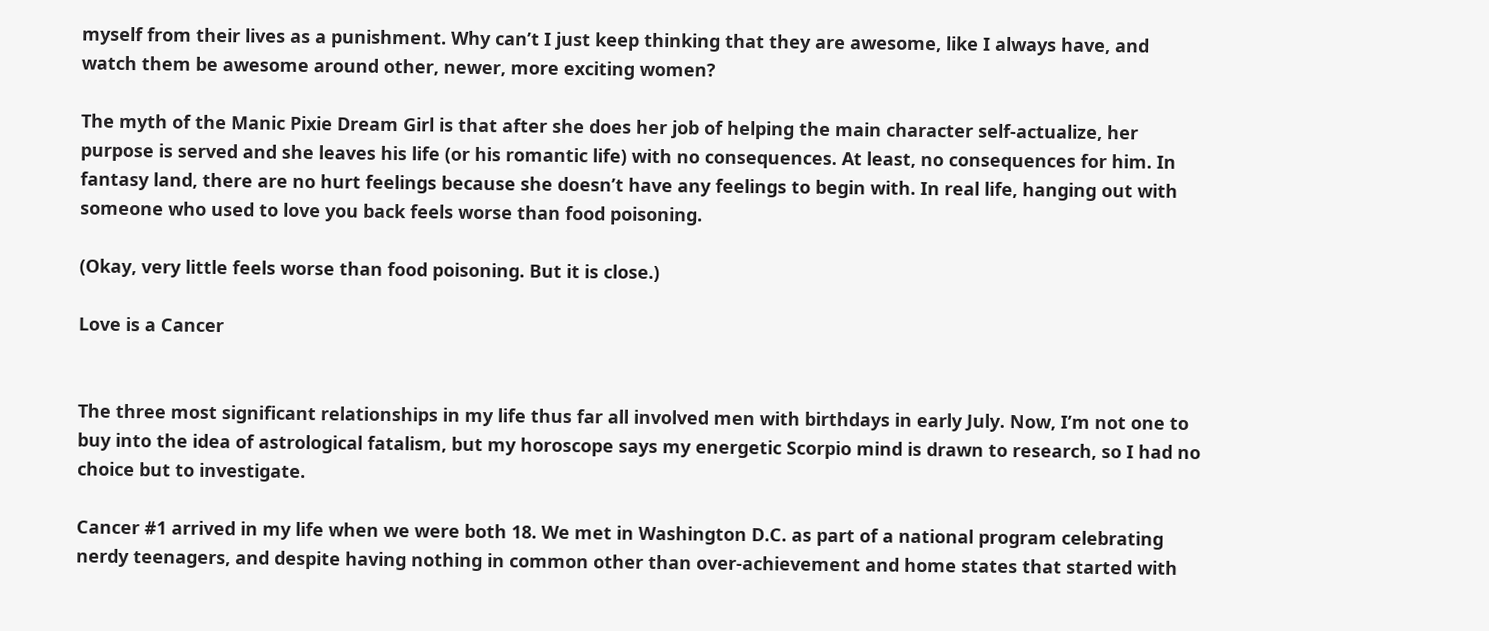myself from their lives as a punishment. Why can’t I just keep thinking that they are awesome, like I always have, and watch them be awesome around other, newer, more exciting women?

The myth of the Manic Pixie Dream Girl is that after she does her job of helping the main character self-actualize, her purpose is served and she leaves his life (or his romantic life) with no consequences. At least, no consequences for him. In fantasy land, there are no hurt feelings because she doesn’t have any feelings to begin with. In real life, hanging out with someone who used to love you back feels worse than food poisoning.

(Okay, very little feels worse than food poisoning. But it is close.)

Love is a Cancer


The three most significant relationships in my life thus far all involved men with birthdays in early July. Now, I’m not one to buy into the idea of astrological fatalism, but my horoscope says my energetic Scorpio mind is drawn to research, so I had no choice but to investigate.

Cancer #1 arrived in my life when we were both 18. We met in Washington D.C. as part of a national program celebrating nerdy teenagers, and despite having nothing in common other than over-achievement and home states that started with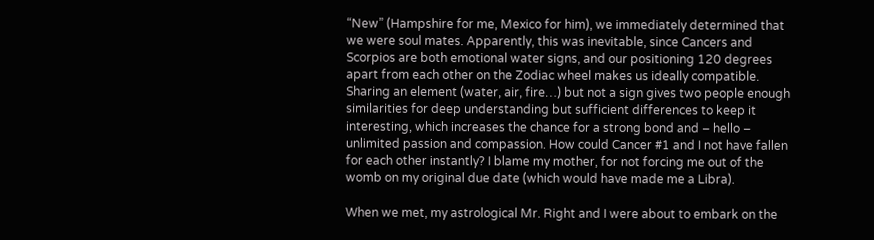“New” (Hampshire for me, Mexico for him), we immediately determined that we were soul mates. Apparently, this was inevitable, since Cancers and Scorpios are both emotional water signs, and our positioning 120 degrees apart from each other on the Zodiac wheel makes us ideally compatible. Sharing an element (water, air, fire…) but not a sign gives two people enough similarities for deep understanding but sufficient differences to keep it interesting, which increases the chance for a strong bond and – hello – unlimited passion and compassion. How could Cancer #1 and I not have fallen for each other instantly? I blame my mother, for not forcing me out of the womb on my original due date (which would have made me a Libra).

When we met, my astrological Mr. Right and I were about to embark on the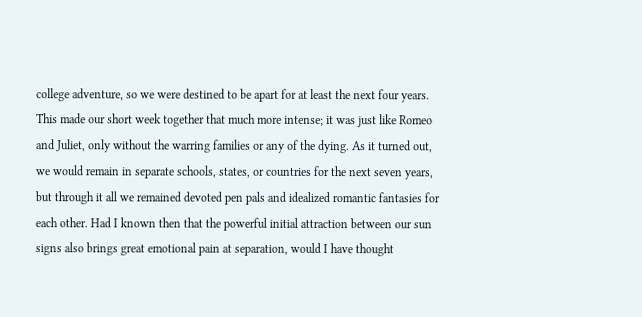college adventure, so we were destined to be apart for at least the next four years. This made our short week together that much more intense; it was just like Romeo and Juliet, only without the warring families or any of the dying. As it turned out, we would remain in separate schools, states, or countries for the next seven years, but through it all we remained devoted pen pals and idealized romantic fantasies for each other. Had I known then that the powerful initial attraction between our sun signs also brings great emotional pain at separation, would I have thought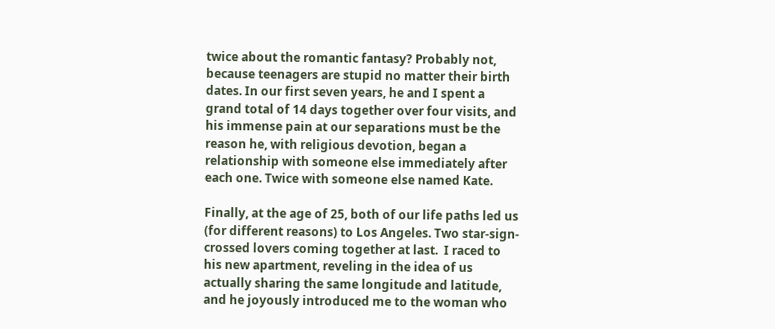twice about the romantic fantasy? Probably not, because teenagers are stupid no matter their birth dates. In our first seven years, he and I spent a grand total of 14 days together over four visits, and his immense pain at our separations must be the reason he, with religious devotion, began a relationship with someone else immediately after each one. Twice with someone else named Kate.

Finally, at the age of 25, both of our life paths led us (for different reasons) to Los Angeles. Two star-sign-crossed lovers coming together at last.  I raced to his new apartment, reveling in the idea of us actually sharing the same longitude and latitude, and he joyously introduced me to the woman who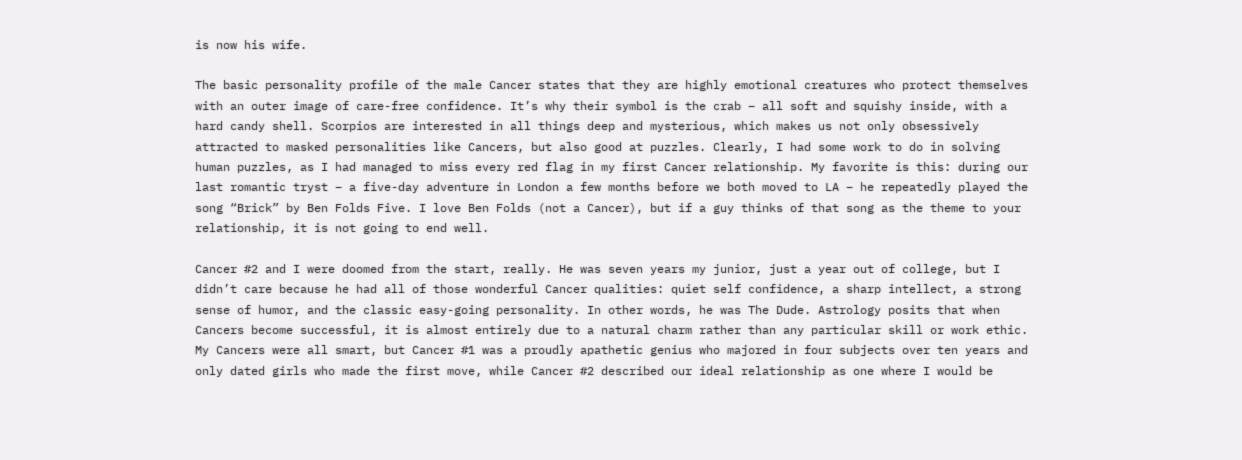is now his wife.

The basic personality profile of the male Cancer states that they are highly emotional creatures who protect themselves with an outer image of care-free confidence. It’s why their symbol is the crab – all soft and squishy inside, with a hard candy shell. Scorpios are interested in all things deep and mysterious, which makes us not only obsessively attracted to masked personalities like Cancers, but also good at puzzles. Clearly, I had some work to do in solving human puzzles, as I had managed to miss every red flag in my first Cancer relationship. My favorite is this: during our last romantic tryst – a five-day adventure in London a few months before we both moved to LA – he repeatedly played the song “Brick” by Ben Folds Five. I love Ben Folds (not a Cancer), but if a guy thinks of that song as the theme to your relationship, it is not going to end well.

Cancer #2 and I were doomed from the start, really. He was seven years my junior, just a year out of college, but I didn’t care because he had all of those wonderful Cancer qualities: quiet self confidence, a sharp intellect, a strong sense of humor, and the classic easy-going personality. In other words, he was The Dude. Astrology posits that when Cancers become successful, it is almost entirely due to a natural charm rather than any particular skill or work ethic. My Cancers were all smart, but Cancer #1 was a proudly apathetic genius who majored in four subjects over ten years and only dated girls who made the first move, while Cancer #2 described our ideal relationship as one where I would be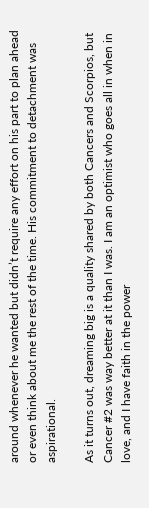around whenever he wanted but didn’t require any effort on his part to plan ahead or even think about me the rest of the time. His commitment to detachment was aspirational.

As it turns out, dreaming big is a quality shared by both Cancers and Scorpios, but Cancer #2 was way better at it than I was. I am an optimist who goes all in when in love, and I have faith in the power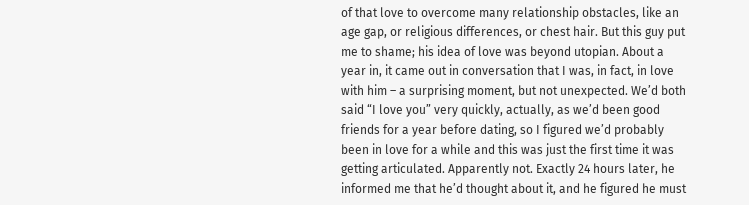of that love to overcome many relationship obstacles, like an age gap, or religious differences, or chest hair. But this guy put me to shame; his idea of love was beyond utopian. About a year in, it came out in conversation that I was, in fact, in love with him – a surprising moment, but not unexpected. We’d both said “I love you” very quickly, actually, as we’d been good friends for a year before dating, so I figured we’d probably been in love for a while and this was just the first time it was getting articulated. Apparently not. Exactly 24 hours later, he informed me that he’d thought about it, and he figured he must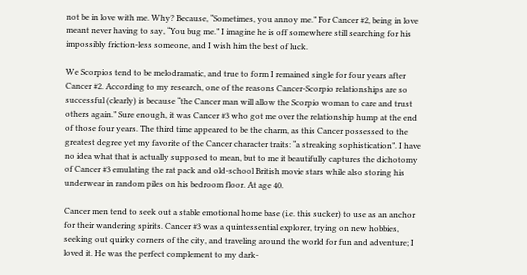not be in love with me. Why? Because, “Sometimes, you annoy me.” For Cancer #2, being in love meant never having to say, “You bug me.” I imagine he is off somewhere still searching for his impossibly friction-less someone, and I wish him the best of luck.

We Scorpios tend to be melodramatic, and true to form I remained single for four years after Cancer #2. According to my research, one of the reasons Cancer-Scorpio relationships are so successful (clearly) is because “the Cancer man will allow the Scorpio woman to care and trust others again.” Sure enough, it was Cancer #3 who got me over the relationship hump at the end of those four years. The third time appeared to be the charm, as this Cancer possessed to the greatest degree yet my favorite of the Cancer character traits: “a streaking sophistication”. I have no idea what that is actually supposed to mean, but to me it beautifully captures the dichotomy of Cancer #3 emulating the rat pack and old-school British movie stars while also storing his underwear in random piles on his bedroom floor. At age 40.

Cancer men tend to seek out a stable emotional home base (i.e. this sucker) to use as an anchor for their wandering spirits. Cancer #3 was a quintessential explorer, trying on new hobbies, seeking out quirky corners of the city, and traveling around the world for fun and adventure; I loved it. He was the perfect complement to my dark-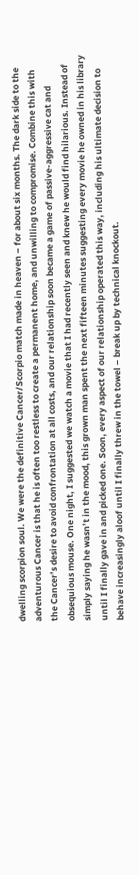dwelling scorpion soul. We were the definitive Cancer/Scorpio match made in heaven – for about six months. The dark side to the adventurous Cancer is that he is often too restless to create a permanent home, and unwilling to compromise. Combine this with the Cancer’s desire to avoid confrontation at all costs, and our relationship soon became a game of passive-aggressive cat and obsequious mouse. One night, I suggested we watch a movie that I had recently seen and knew he would find hilarious. Instead of simply saying he wasn’t in the mood, this grown man spent the next fifteen minutes suggesting every movie he owned in his library until I finally gave in and picked one. Soon, every aspect of our relationship operated this way, including his ultimate decision to behave increasingly aloof until I finally threw in the towel – break up by technical knockout.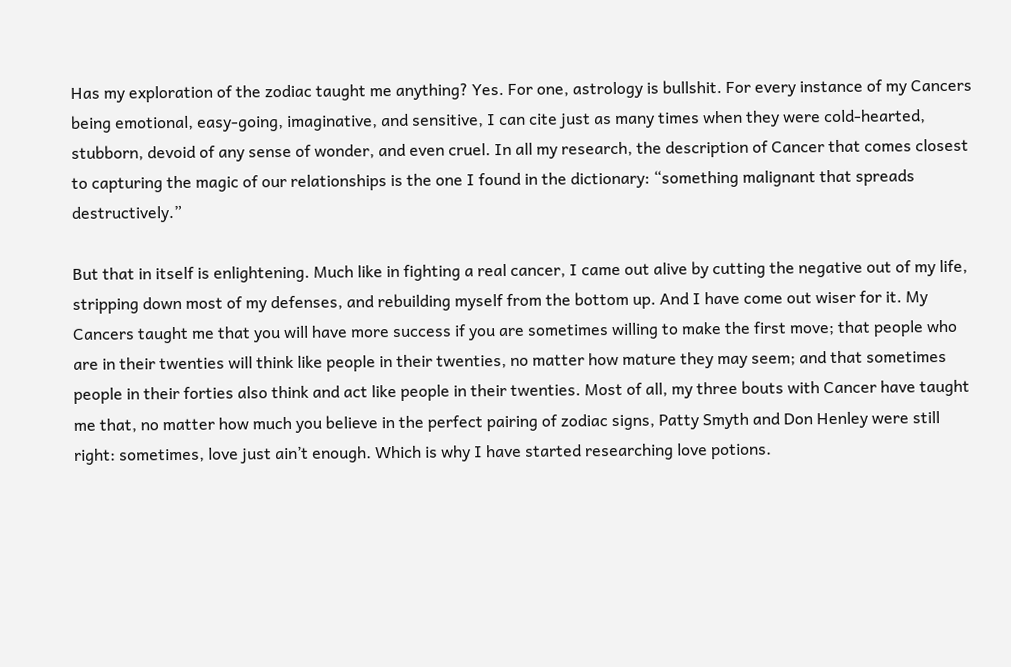Has my exploration of the zodiac taught me anything? Yes. For one, astrology is bullshit. For every instance of my Cancers being emotional, easy-going, imaginative, and sensitive, I can cite just as many times when they were cold-hearted, stubborn, devoid of any sense of wonder, and even cruel. In all my research, the description of Cancer that comes closest to capturing the magic of our relationships is the one I found in the dictionary: “something malignant that spreads destructively.”

But that in itself is enlightening. Much like in fighting a real cancer, I came out alive by cutting the negative out of my life, stripping down most of my defenses, and rebuilding myself from the bottom up. And I have come out wiser for it. My Cancers taught me that you will have more success if you are sometimes willing to make the first move; that people who are in their twenties will think like people in their twenties, no matter how mature they may seem; and that sometimes people in their forties also think and act like people in their twenties. Most of all, my three bouts with Cancer have taught me that, no matter how much you believe in the perfect pairing of zodiac signs, Patty Smyth and Don Henley were still right: sometimes, love just ain’t enough. Which is why I have started researching love potions.